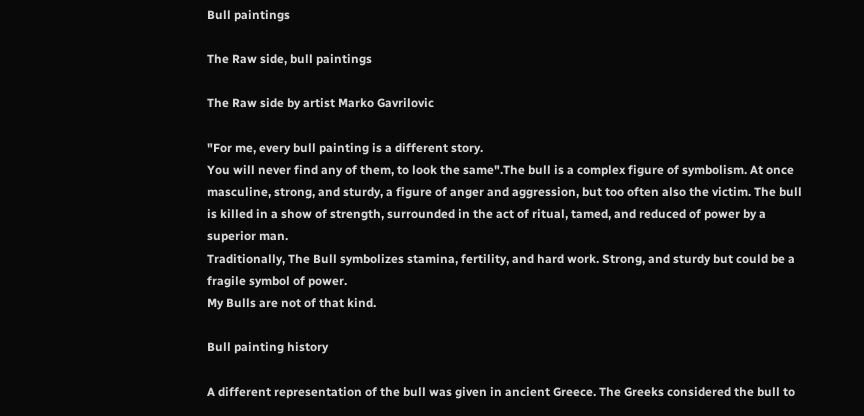Bull paintings

The Raw side, bull paintings

The Raw side by artist Marko Gavrilovic

"For me, every bull painting is a different story.
You will never find any of them, to look the same".The bull is a complex figure of symbolism. At once masculine, strong, and sturdy, a figure of anger and aggression, but too often also the victim. The bull is killed in a show of strength, surrounded in the act of ritual, tamed, and reduced of power by a superior man.
Traditionally, The Bull symbolizes stamina, fertility, and hard work. Strong, and sturdy but could be a fragile symbol of power.
My Bulls are not of that kind.

Bull painting history

A different representation of the bull was given in ancient Greece. The Greeks considered the bull to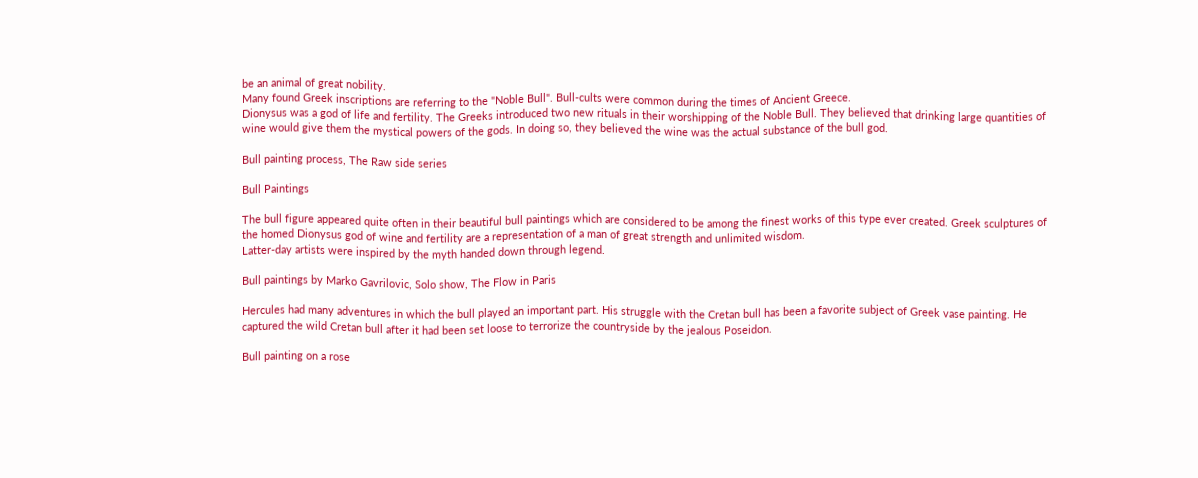be an animal of great nobility.
Many found Greek inscriptions are referring to the "Noble Bull". Bull-cults were common during the times of Ancient Greece.
Dionysus was a god of life and fertility. The Greeks introduced two new rituals in their worshipping of the Noble Bull. They believed that drinking large quantities of wine would give them the mystical powers of the gods. In doing so, they believed the wine was the actual substance of the bull god.

Bull painting process, The Raw side series

Bull Paintings

The bull figure appeared quite often in their beautiful bull paintings which are considered to be among the finest works of this type ever created. Greek sculptures of the homed Dionysus god of wine and fertility are a representation of a man of great strength and unlimited wisdom.
Latter-day artists were inspired by the myth handed down through legend.

Bull paintings by Marko Gavrilovic, Solo show, The Flow in Paris

Hercules had many adventures in which the bull played an important part. His struggle with the Cretan bull has been a favorite subject of Greek vase painting. He captured the wild Cretan bull after it had been set loose to terrorize the countryside by the jealous Poseidon.

Bull painting on a rose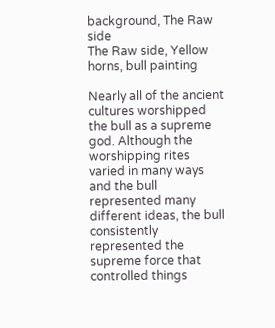background, The Raw side
The Raw side, Yellow horns, bull painting

Nearly all of the ancient cultures worshipped the bull as a supreme god. Although the worshipping rites varied in many ways and the bull represented many different ideas, the bull consistently represented the supreme force that controlled things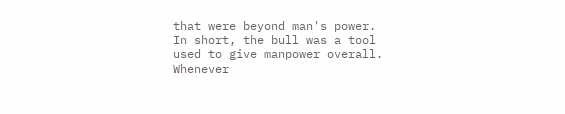that were beyond man's power.
In short, the bull was a tool used to give manpower overall. Whenever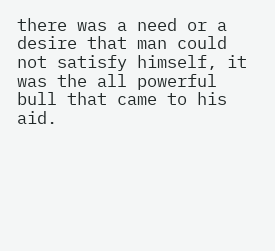there was a need or a desire that man could not satisfy himself, it was the all powerful bull that came to his aid.